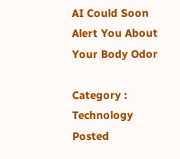AI Could Soon Alert You About Your Body Odor

Category : Technology
Posted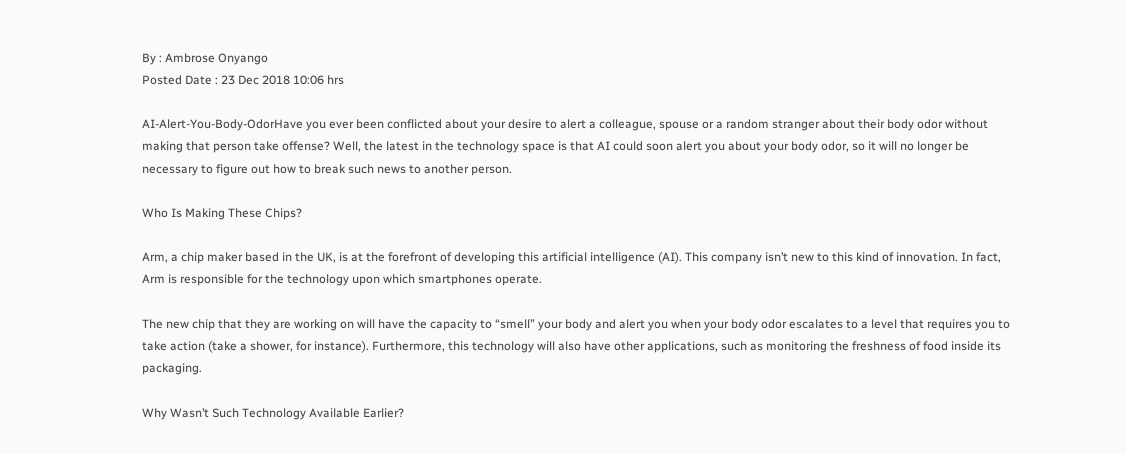By : Ambrose Onyango
Posted Date : 23 Dec 2018 10:06 hrs

AI-Alert-You-Body-OdorHave you ever been conflicted about your desire to alert a colleague, spouse or a random stranger about their body odor without making that person take offense? Well, the latest in the technology space is that AI could soon alert you about your body odor, so it will no longer be necessary to figure out how to break such news to another person.

Who Is Making These Chips?

Arm, a chip maker based in the UK, is at the forefront of developing this artificial intelligence (AI). This company isn’t new to this kind of innovation. In fact, Arm is responsible for the technology upon which smartphones operate.

The new chip that they are working on will have the capacity to “smell” your body and alert you when your body odor escalates to a level that requires you to take action (take a shower, for instance). Furthermore, this technology will also have other applications, such as monitoring the freshness of food inside its packaging.

Why Wasn’t Such Technology Available Earlier?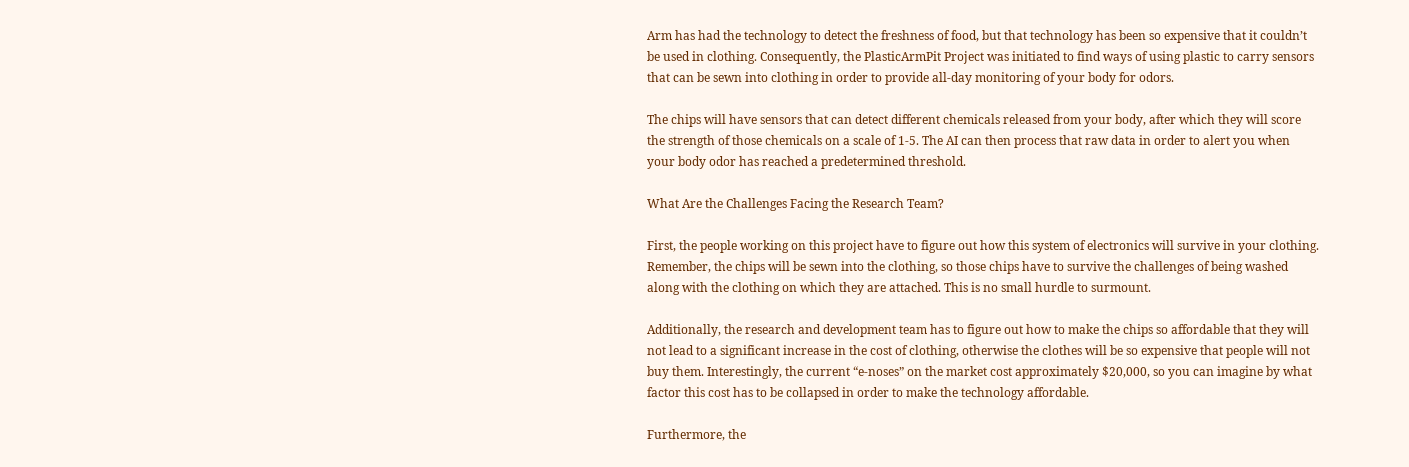Arm has had the technology to detect the freshness of food, but that technology has been so expensive that it couldn’t be used in clothing. Consequently, the PlasticArmPit Project was initiated to find ways of using plastic to carry sensors that can be sewn into clothing in order to provide all-day monitoring of your body for odors.

The chips will have sensors that can detect different chemicals released from your body, after which they will score the strength of those chemicals on a scale of 1-5. The AI can then process that raw data in order to alert you when your body odor has reached a predetermined threshold.

What Are the Challenges Facing the Research Team?

First, the people working on this project have to figure out how this system of electronics will survive in your clothing. Remember, the chips will be sewn into the clothing, so those chips have to survive the challenges of being washed along with the clothing on which they are attached. This is no small hurdle to surmount.

Additionally, the research and development team has to figure out how to make the chips so affordable that they will not lead to a significant increase in the cost of clothing, otherwise the clothes will be so expensive that people will not buy them. Interestingly, the current “e-noses” on the market cost approximately $20,000, so you can imagine by what factor this cost has to be collapsed in order to make the technology affordable.

Furthermore, the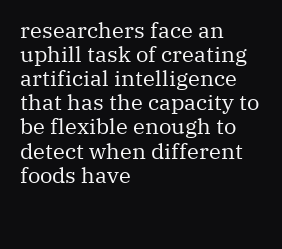researchers face an uphill task of creating artificial intelligence that has the capacity to be flexible enough to detect when different foods have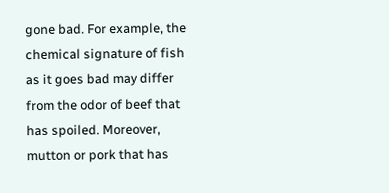gone bad. For example, the chemical signature of fish as it goes bad may differ from the odor of beef that has spoiled. Moreover, mutton or pork that has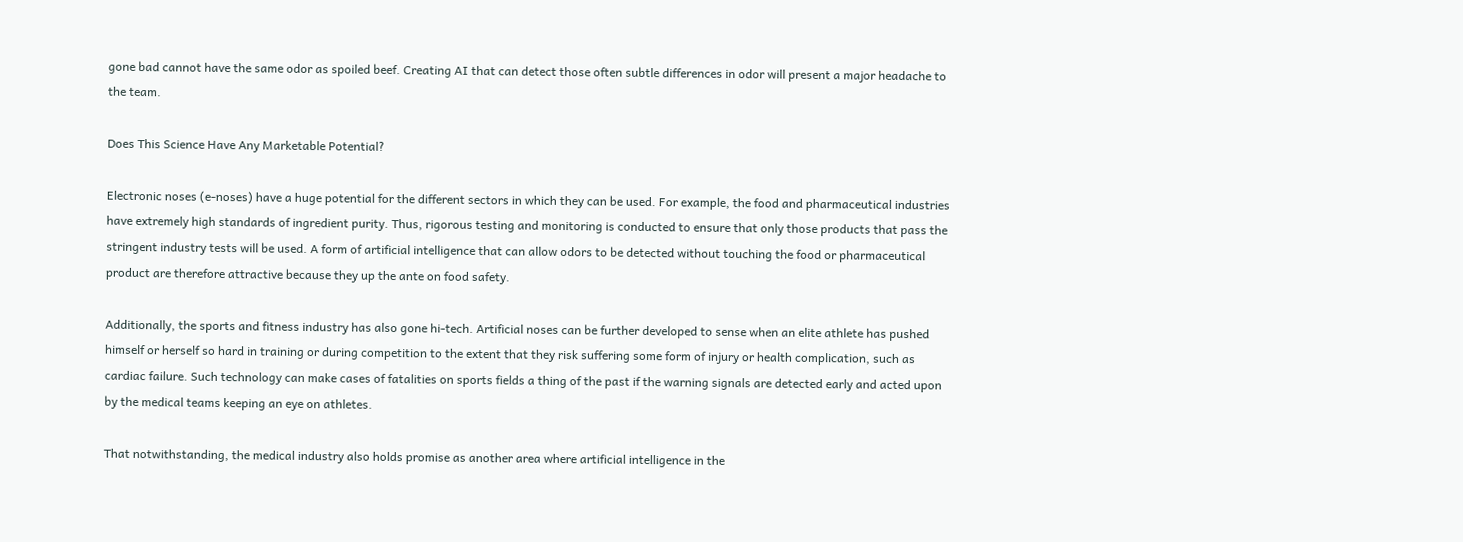gone bad cannot have the same odor as spoiled beef. Creating AI that can detect those often subtle differences in odor will present a major headache to the team.

Does This Science Have Any Marketable Potential?

Electronic noses (e-noses) have a huge potential for the different sectors in which they can be used. For example, the food and pharmaceutical industries have extremely high standards of ingredient purity. Thus, rigorous testing and monitoring is conducted to ensure that only those products that pass the stringent industry tests will be used. A form of artificial intelligence that can allow odors to be detected without touching the food or pharmaceutical product are therefore attractive because they up the ante on food safety.

Additionally, the sports and fitness industry has also gone hi-tech. Artificial noses can be further developed to sense when an elite athlete has pushed himself or herself so hard in training or during competition to the extent that they risk suffering some form of injury or health complication, such as cardiac failure. Such technology can make cases of fatalities on sports fields a thing of the past if the warning signals are detected early and acted upon by the medical teams keeping an eye on athletes.

That notwithstanding, the medical industry also holds promise as another area where artificial intelligence in the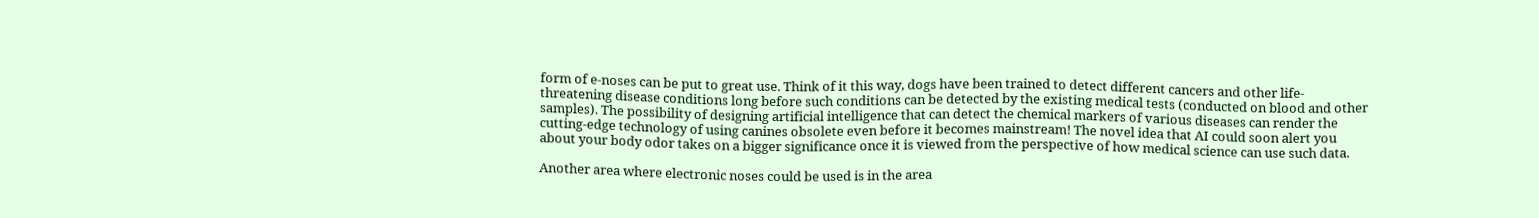form of e-noses can be put to great use. Think of it this way, dogs have been trained to detect different cancers and other life-threatening disease conditions long before such conditions can be detected by the existing medical tests (conducted on blood and other samples). The possibility of designing artificial intelligence that can detect the chemical markers of various diseases can render the cutting-edge technology of using canines obsolete even before it becomes mainstream! The novel idea that AI could soon alert you about your body odor takes on a bigger significance once it is viewed from the perspective of how medical science can use such data.

Another area where electronic noses could be used is in the area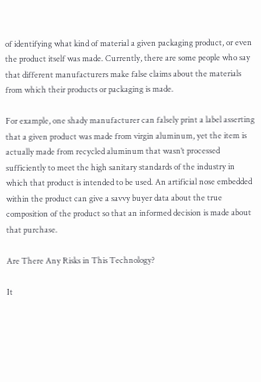of identifying what kind of material a given packaging product, or even the product itself was made. Currently, there are some people who say that different manufacturers make false claims about the materials from which their products or packaging is made.

For example, one shady manufacturer can falsely print a label asserting that a given product was made from virgin aluminum, yet the item is actually made from recycled aluminum that wasn’t processed sufficiently to meet the high sanitary standards of the industry in which that product is intended to be used. An artificial nose embedded within the product can give a savvy buyer data about the true composition of the product so that an informed decision is made about that purchase.

Are There Any Risks in This Technology?

It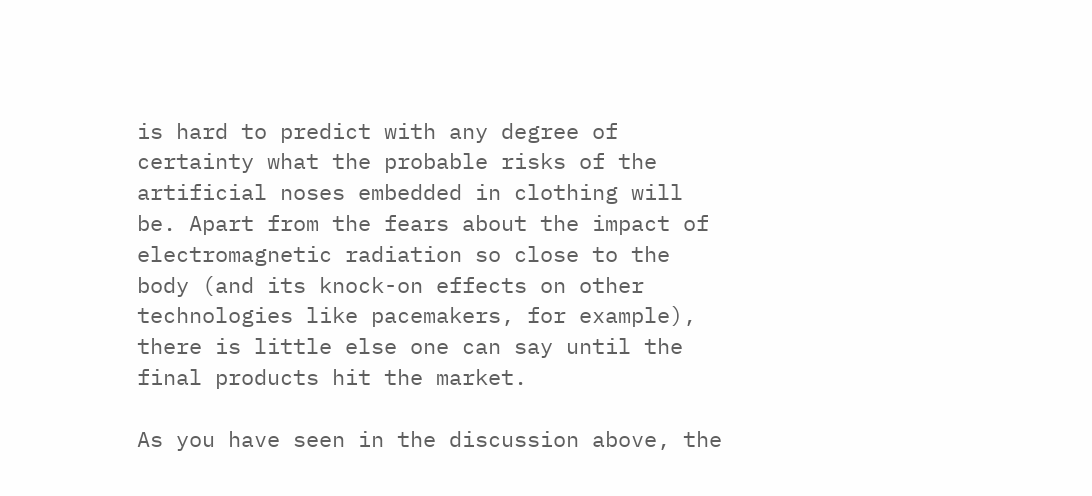is hard to predict with any degree of certainty what the probable risks of the artificial noses embedded in clothing will be. Apart from the fears about the impact of electromagnetic radiation so close to the body (and its knock-on effects on other technologies like pacemakers, for example), there is little else one can say until the final products hit the market.

As you have seen in the discussion above, the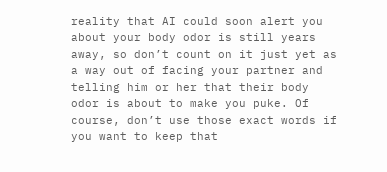reality that AI could soon alert you about your body odor is still years away, so don’t count on it just yet as a way out of facing your partner and telling him or her that their body odor is about to make you puke. Of course, don’t use those exact words if you want to keep that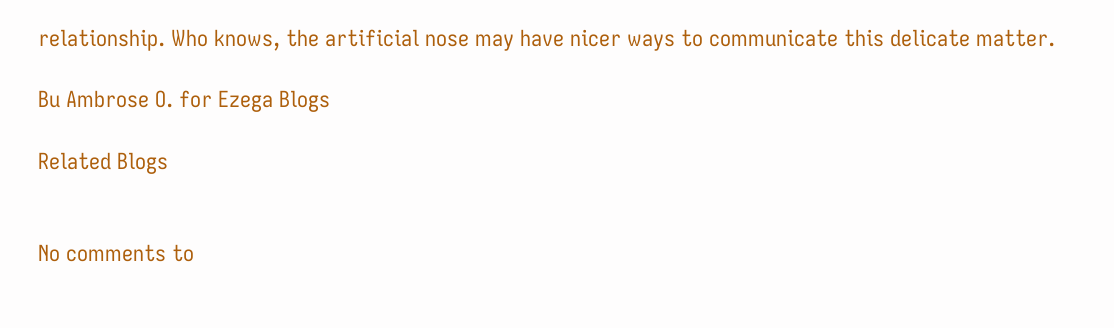relationship. Who knows, the artificial nose may have nicer ways to communicate this delicate matter.

Bu Ambrose O. for Ezega Blogs

Related Blogs


No comments to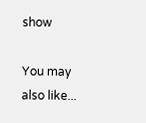show

You may also like...